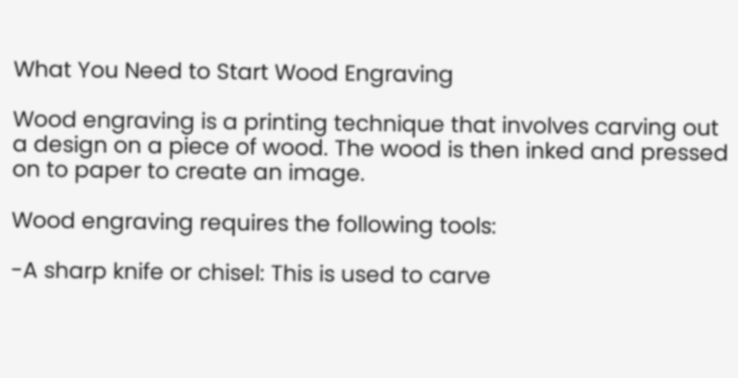What You Need to Start Wood Engraving

Wood engraving is a printing technique that involves carving out a design on a piece of wood. The wood is then inked and pressed on to paper to create an image.

Wood engraving requires the following tools:

-A sharp knife or chisel: This is used to carve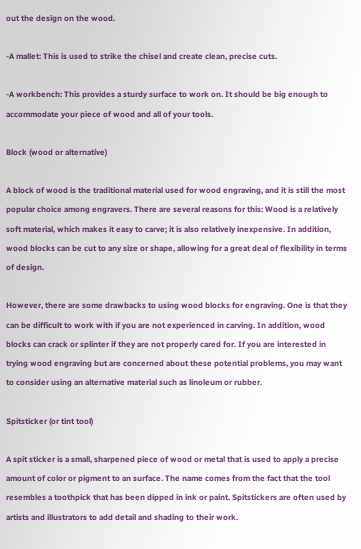out the design on the wood.

-A mallet: This is used to strike the chisel and create clean, precise cuts.

-A workbench: This provides a sturdy surface to work on. It should be big enough to accommodate your piece of wood and all of your tools.

Block (wood or alternative)

A block of wood is the traditional material used for wood engraving, and it is still the most popular choice among engravers. There are several reasons for this: Wood is a relatively soft material, which makes it easy to carve; it is also relatively inexpensive. In addition, wood blocks can be cut to any size or shape, allowing for a great deal of flexibility in terms of design.

However, there are some drawbacks to using wood blocks for engraving. One is that they can be difficult to work with if you are not experienced in carving. In addition, wood blocks can crack or splinter if they are not properly cared for. If you are interested in trying wood engraving but are concerned about these potential problems, you may want to consider using an alternative material such as linoleum or rubber.

Spitsticker (or tint tool)

A spit sticker is a small, sharpened piece of wood or metal that is used to apply a precise amount of color or pigment to an surface. The name comes from the fact that the tool resembles a toothpick that has been dipped in ink or paint. Spitstickers are often used by artists and illustrators to add detail and shading to their work.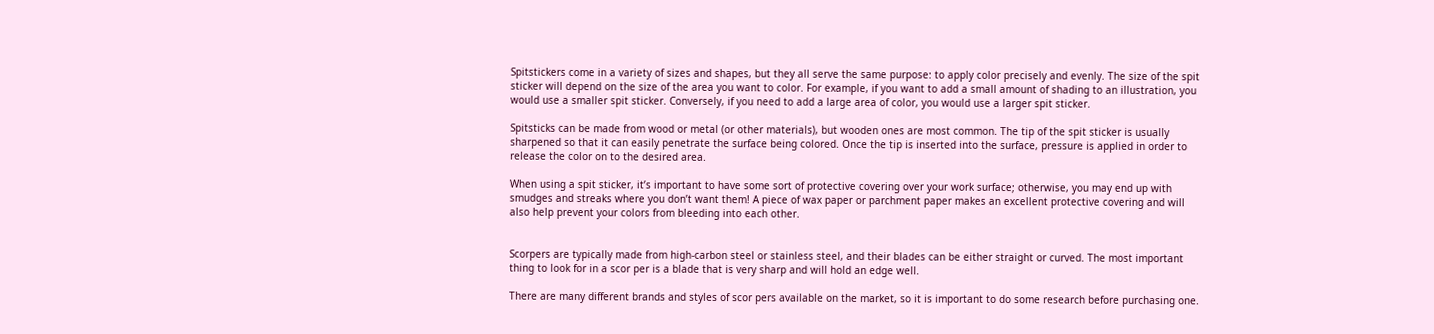Spitstickers come in a variety of sizes and shapes, but they all serve the same purpose: to apply color precisely and evenly. The size of the spit sticker will depend on the size of the area you want to color. For example, if you want to add a small amount of shading to an illustration, you would use a smaller spit sticker. Conversely, if you need to add a large area of color, you would use a larger spit sticker.

Spitsticks can be made from wood or metal (or other materials), but wooden ones are most common. The tip of the spit sticker is usually sharpened so that it can easily penetrate the surface being colored. Once the tip is inserted into the surface, pressure is applied in order to release the color on to the desired area.

When using a spit sticker, it’s important to have some sort of protective covering over your work surface; otherwise, you may end up with smudges and streaks where you don’t want them! A piece of wax paper or parchment paper makes an excellent protective covering and will also help prevent your colors from bleeding into each other.


Scorpers are typically made from high-carbon steel or stainless steel, and their blades can be either straight or curved. The most important thing to look for in a scor per is a blade that is very sharp and will hold an edge well.

There are many different brands and styles of scor pers available on the market, so it is important to do some research before purchasing one.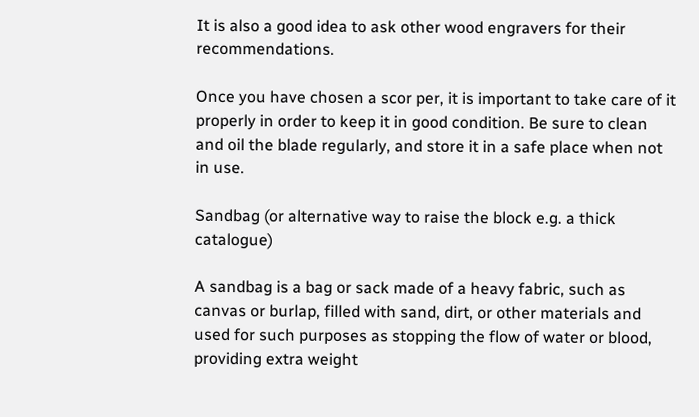It is also a good idea to ask other wood engravers for their recommendations.

Once you have chosen a scor per, it is important to take care of it properly in order to keep it in good condition. Be sure to clean and oil the blade regularly, and store it in a safe place when not in use.

Sandbag (or alternative way to raise the block e.g. a thick catalogue)

A sandbag is a bag or sack made of a heavy fabric, such as canvas or burlap, filled with sand, dirt, or other materials and used for such purposes as stopping the flow of water or blood, providing extra weight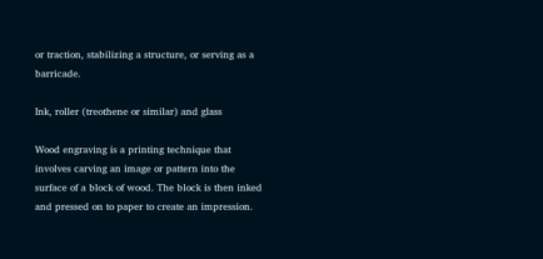or traction, stabilizing a structure, or serving as a barricade.

Ink, roller (treothene or similar) and glass

Wood engraving is a printing technique that involves carving an image or pattern into the surface of a block of wood. The block is then inked and pressed on to paper to create an impression.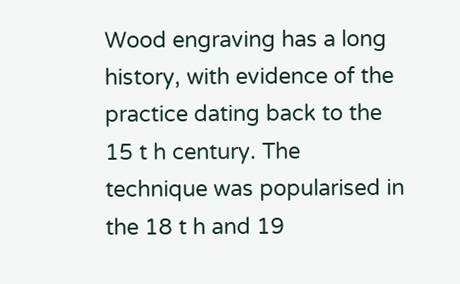Wood engraving has a long history, with evidence of the practice dating back to the 15 t h century. The technique was popularised in the 18 t h and 19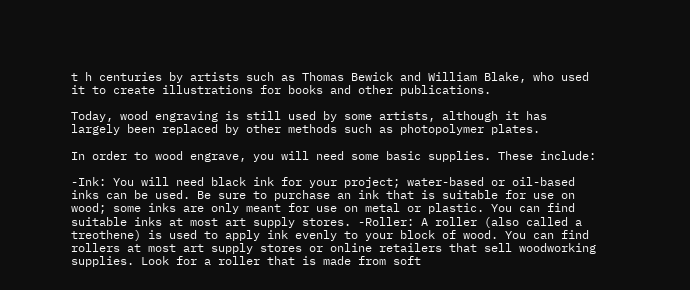t h centuries by artists such as Thomas Bewick and William Blake, who used it to create illustrations for books and other publications.

Today, wood engraving is still used by some artists, although it has largely been replaced by other methods such as photopolymer plates.

In order to wood engrave, you will need some basic supplies. These include:

-Ink: You will need black ink for your project; water-based or oil-based inks can be used. Be sure to purchase an ink that is suitable for use on wood; some inks are only meant for use on metal or plastic. You can find suitable inks at most art supply stores. -Roller: A roller (also called a treothene) is used to apply ink evenly to your block of wood. You can find rollers at most art supply stores or online retailers that sell woodworking supplies. Look for a roller that is made from soft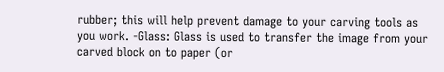rubber; this will help prevent damage to your carving tools as you work. -Glass: Glass is used to transfer the image from your carved block on to paper (or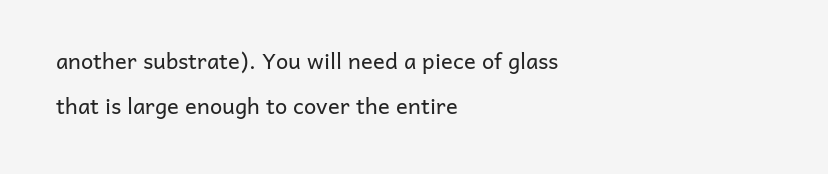another substrate). You will need a piece of glass that is large enough to cover the entire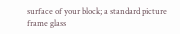surface of your block; a standard picture frame glass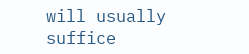will usually suffice